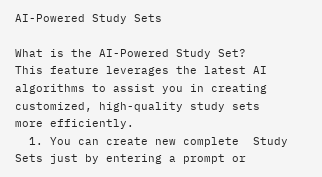AI-Powered Study Sets

What is the AI-Powered Study Set?
This feature leverages the latest AI algorithms to assist you in creating customized, high-quality study sets more efficiently.
  1. You can create new complete  Study Sets just by entering a prompt or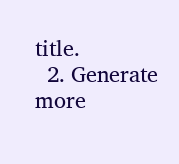title.
  2. Generate more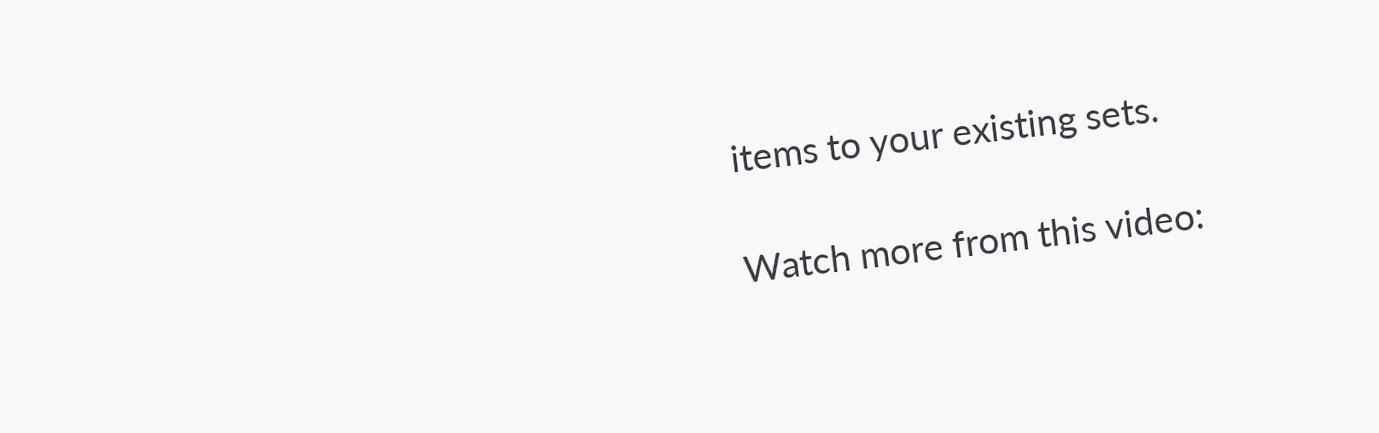items to your existing sets.

Watch more from this video: